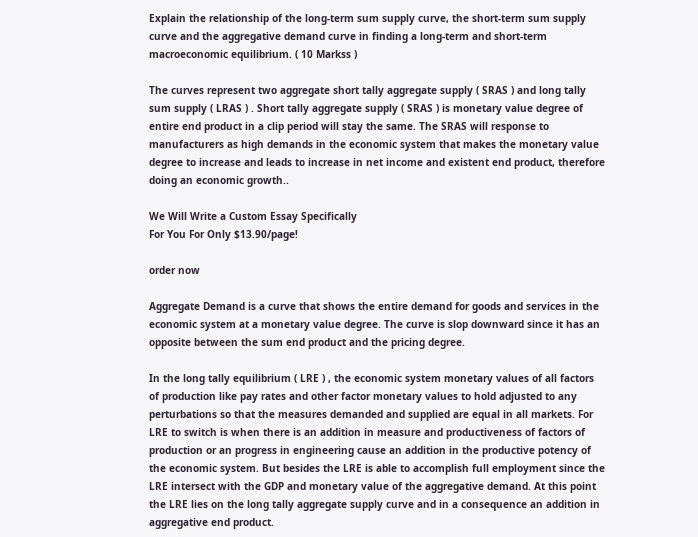Explain the relationship of the long-term sum supply curve, the short-term sum supply curve and the aggregative demand curve in finding a long-term and short-term macroeconomic equilibrium. ( 10 Markss )

The curves represent two aggregate short tally aggregate supply ( SRAS ) and long tally sum supply ( LRAS ) . Short tally aggregate supply ( SRAS ) is monetary value degree of entire end product in a clip period will stay the same. The SRAS will response to manufacturers as high demands in the economic system that makes the monetary value degree to increase and leads to increase in net income and existent end product, therefore doing an economic growth..

We Will Write a Custom Essay Specifically
For You For Only $13.90/page!

order now

Aggregate Demand is a curve that shows the entire demand for goods and services in the economic system at a monetary value degree. The curve is slop downward since it has an opposite between the sum end product and the pricing degree.

In the long tally equilibrium ( LRE ) , the economic system monetary values of all factors of production like pay rates and other factor monetary values to hold adjusted to any perturbations so that the measures demanded and supplied are equal in all markets. For LRE to switch is when there is an addition in measure and productiveness of factors of production or an progress in engineering cause an addition in the productive potency of the economic system. But besides the LRE is able to accomplish full employment since the LRE intersect with the GDP and monetary value of the aggregative demand. At this point the LRE lies on the long tally aggregate supply curve and in a consequence an addition in aggregative end product.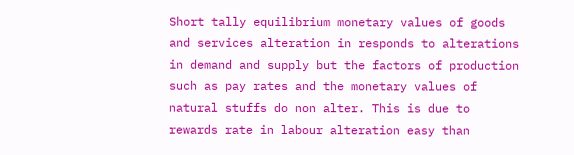Short tally equilibrium monetary values of goods and services alteration in responds to alterations in demand and supply but the factors of production such as pay rates and the monetary values of natural stuffs do non alter. This is due to rewards rate in labour alteration easy than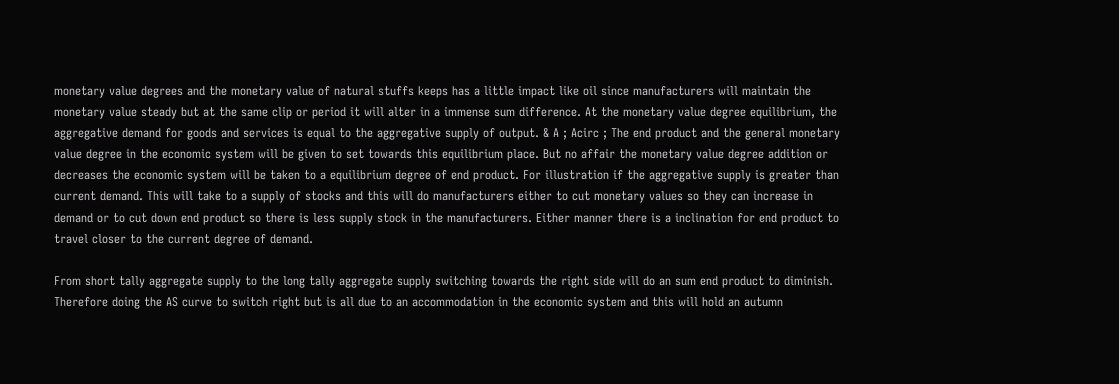monetary value degrees and the monetary value of natural stuffs keeps has a little impact like oil since manufacturers will maintain the monetary value steady but at the same clip or period it will alter in a immense sum difference. At the monetary value degree equilibrium, the aggregative demand for goods and services is equal to the aggregative supply of output. & A ; Acirc ; The end product and the general monetary value degree in the economic system will be given to set towards this equilibrium place. But no affair the monetary value degree addition or decreases the economic system will be taken to a equilibrium degree of end product. For illustration if the aggregative supply is greater than current demand. This will take to a supply of stocks and this will do manufacturers either to cut monetary values so they can increase in demand or to cut down end product so there is less supply stock in the manufacturers. Either manner there is a inclination for end product to travel closer to the current degree of demand.

From short tally aggregate supply to the long tally aggregate supply switching towards the right side will do an sum end product to diminish. Therefore doing the AS curve to switch right but is all due to an accommodation in the economic system and this will hold an autumn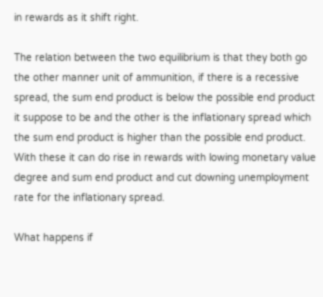in rewards as it shift right.

The relation between the two equilibrium is that they both go the other manner unit of ammunition, if there is a recessive spread, the sum end product is below the possible end product it suppose to be and the other is the inflationary spread which the sum end product is higher than the possible end product. With these it can do rise in rewards with lowing monetary value degree and sum end product and cut downing unemployment rate for the inflationary spread.

What happens if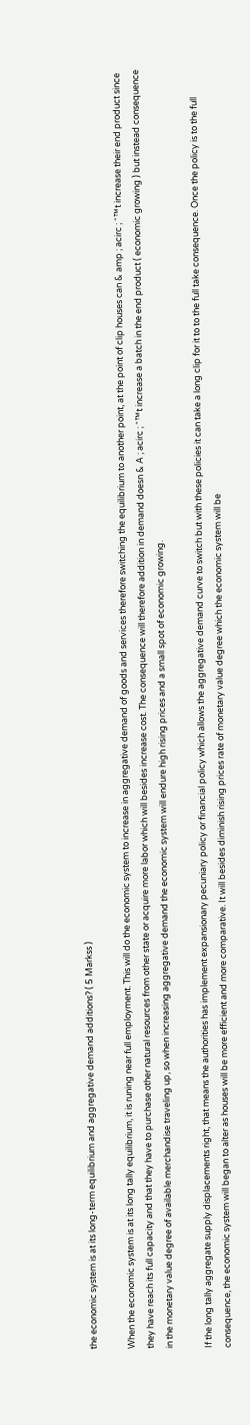the economic system is at its long-term equilibrium and aggregative demand additions? ( 5 Markss )

When the economic system is at its long tally equilibrium, it is runing near full employment. This will do the economic system to increase in aggregative demand of goods and services therefore switching the equilibrium to another point, at the point of clip houses can & amp ; acirc ; ˆ™t increase their end product since they have reach its full capacity and that they have to purchase other natural resources from other state or acquire more labor which will besides increase cost. The consequence will therefore addition in demand doesn & A ; acirc ; ˆ™t increase a batch in the end product ( economic growing ) but instead consequence in the monetary value degree of available merchandise traveling up, so when increasing aggregative demand the economic system will endure high rising prices and a small spot of economic growing.

If the long tally aggregate supply displacements right, that means the authorities has implement expansionary pecuniary policy or financial policy which allows the aggregative demand curve to switch but with these policies it can take a long clip for it to to the full take consequence. Once the policy is to the full consequence, the economic system will began to alter as houses will be more efficient and more comparative. It will besides diminish rising prices rate of monetary value degree which the economic system will be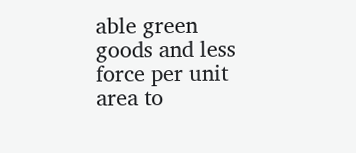able green goods and less force per unit area to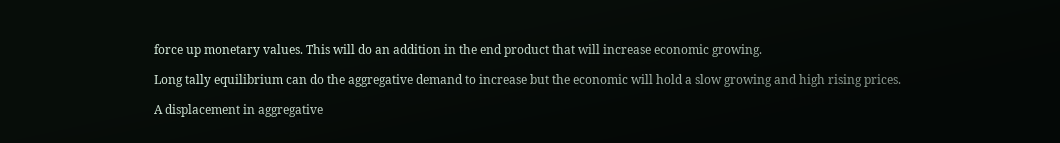force up monetary values. This will do an addition in the end product that will increase economic growing.

Long tally equilibrium can do the aggregative demand to increase but the economic will hold a slow growing and high rising prices.

A displacement in aggregative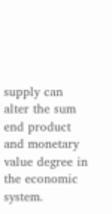supply can alter the sum end product and monetary value degree in the economic system.